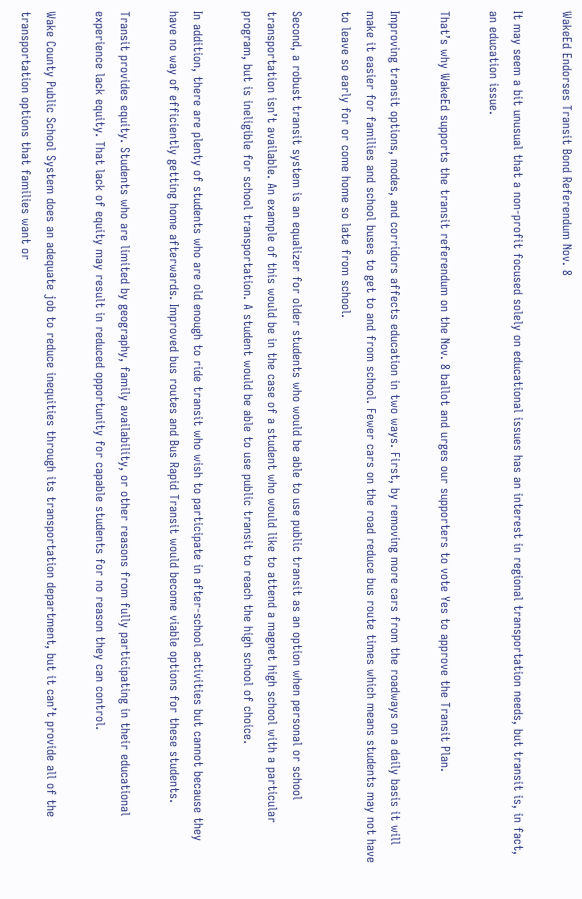WakeEd Endorses Transit Bond Referendum Nov. 8

It may seem a bit unusual that a non-profit focused solely on educational issues has an interest in regional transportation needs, but transit is, in fact, an education issue.

That’s why WakeEd supports the transit referendum on the Nov. 8 ballot and urges our supporters to vote Yes to approve the Transit Plan.

Improving transit options, modes, and corridors affects education in two ways. First, by removing more cars from the roadways on a daily basis it will make it easier for families and school buses to get to and from school. Fewer cars on the road reduce bus route times which means students may not have to leave so early for or come home so late from school.

Second, a robust transit system is an equalizer for older students who would be able to use public transit as an option when personal or school transportation isn’t available. An example of this would be in the case of a student who would like to attend a magnet high school with a particular program, but is ineligible for school transportation. A student would be able to use public transit to reach the high school of choice.

In addition, there are plenty of students who are old enough to ride transit who wish to participate in after-school activities but cannot because they have no way of efficiently getting home afterwards. Improved bus routes and Bus Rapid Transit would become viable options for these students.

Transit provides equity. Students who are limited by geography, family availability, or other reasons from fully participating in their educational experience lack equity. That lack of equity may result in reduced opportunity for capable students for no reason they can control.

Wake County Public School System does an adequate job to reduce inequities through its transportation department, but it can’t provide all of the transportation options that families want or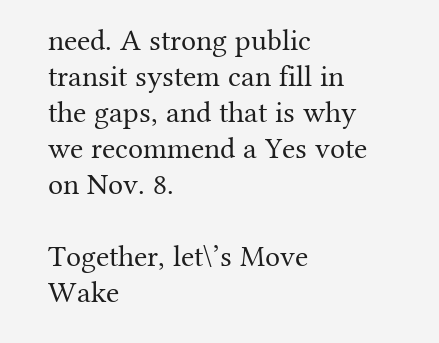need. A strong public transit system can fill in the gaps, and that is why we recommend a Yes vote on Nov. 8.

Together, let\’s Move Wake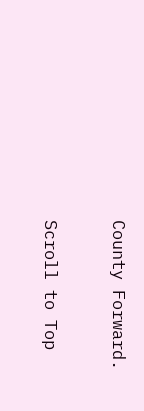County Forward.

Scroll to Top